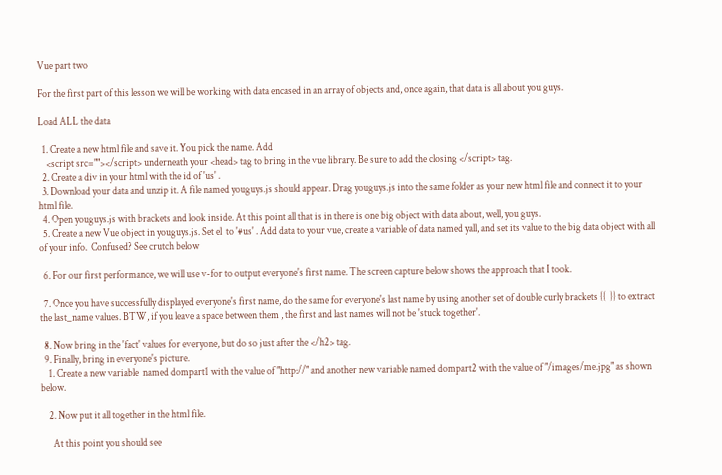Vue part two

For the first part of this lesson we will be working with data encased in an array of objects and, once again, that data is all about you guys.

Load ALL the data

  1. Create a new html file and save it. You pick the name. Add
    <script src=""></script> underneath your <head> tag to bring in the vue library. Be sure to add the closing </script> tag.
  2. Create a div in your html with the id of 'us' .
  3. Download your data and unzip it. A file named youguys.js should appear. Drag youguys.js into the same folder as your new html file and connect it to your html file.
  4. Open youguys.js with brackets and look inside. At this point all that is in there is one big object with data about, well, you guys.
  5. Create a new Vue object in youguys.js. Set el  to '#us' . Add data to your vue, create a variable of data named yall, and set its value to the big data object with all of your info.  Confused? See crutch below

  6. For our first performance, we will use v-for to output everyone's first name. The screen capture below shows the approach that I took.

  7. Once you have successfully displayed everyone's first name, do the same for everyone's last name by using another set of double curly brackets {{  }} to extract the last_name values. BTW, if you leave a space between them , the first and last names will not be 'stuck together'.

  8. Now bring in the 'fact' values for everyone, but do so just after the </h2> tag.
  9. Finally, bring in everyone's picture.
    1. Create a new variable  named dompart1 with the value of "http://" and another new variable named dompart2 with the value of "/images/me.jpg" as shown below.

    2. Now put it all together in the html file.

      At this point you should see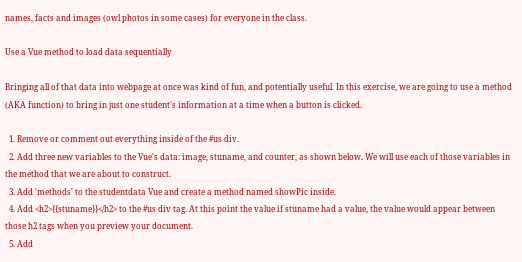names, facts and images (owl photos in some cases) for everyone in the class.

Use a Vue method to load data sequentially

Bringing all of that data into webpage at once was kind of fun, and potentially useful. In this exercise, we are going to use a method (AKA function) to bring in just one student's information at a time when a button is clicked.

  1. Remove or comment out everything inside of the #us div.
  2. Add three new variables to the Vue's data: image, stuname, and counter, as shown below. We will use each of those variables in the method that we are about to construct.
  3. Add 'methods' to the studentdata Vue and create a method named showPic inside.
  4. Add <h2>{{stuname}}</h2> to the #us div tag. At this point the value if stuname had a value, the value would appear between those h2 tags when you preview your document.
  5. Add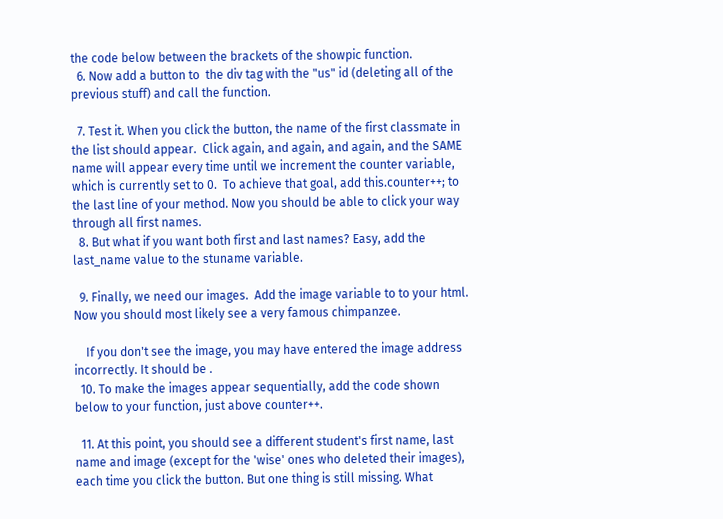the code below between the brackets of the showpic function.
  6. Now add a button to  the div tag with the "us" id (deleting all of the previous stuff) and call the function.

  7. Test it. When you click the button, the name of the first classmate in the list should appear.  Click again, and again, and again, and the SAME name will appear every time until we increment the counter variable, which is currently set to 0.  To achieve that goal, add this.counter++; to the last line of your method. Now you should be able to click your way through all first names.
  8. But what if you want both first and last names? Easy, add the last_name value to the stuname variable.

  9. Finally, we need our images.  Add the image variable to to your html. Now you should most likely see a very famous chimpanzee.

    If you don't see the image, you may have entered the image address incorrectly. It should be .
  10. To make the images appear sequentially, add the code shown below to your function, just above counter++.

  11. At this point, you should see a different student's first name, last name and image (except for the 'wise' ones who deleted their images), each time you click the button. But one thing is still missing. What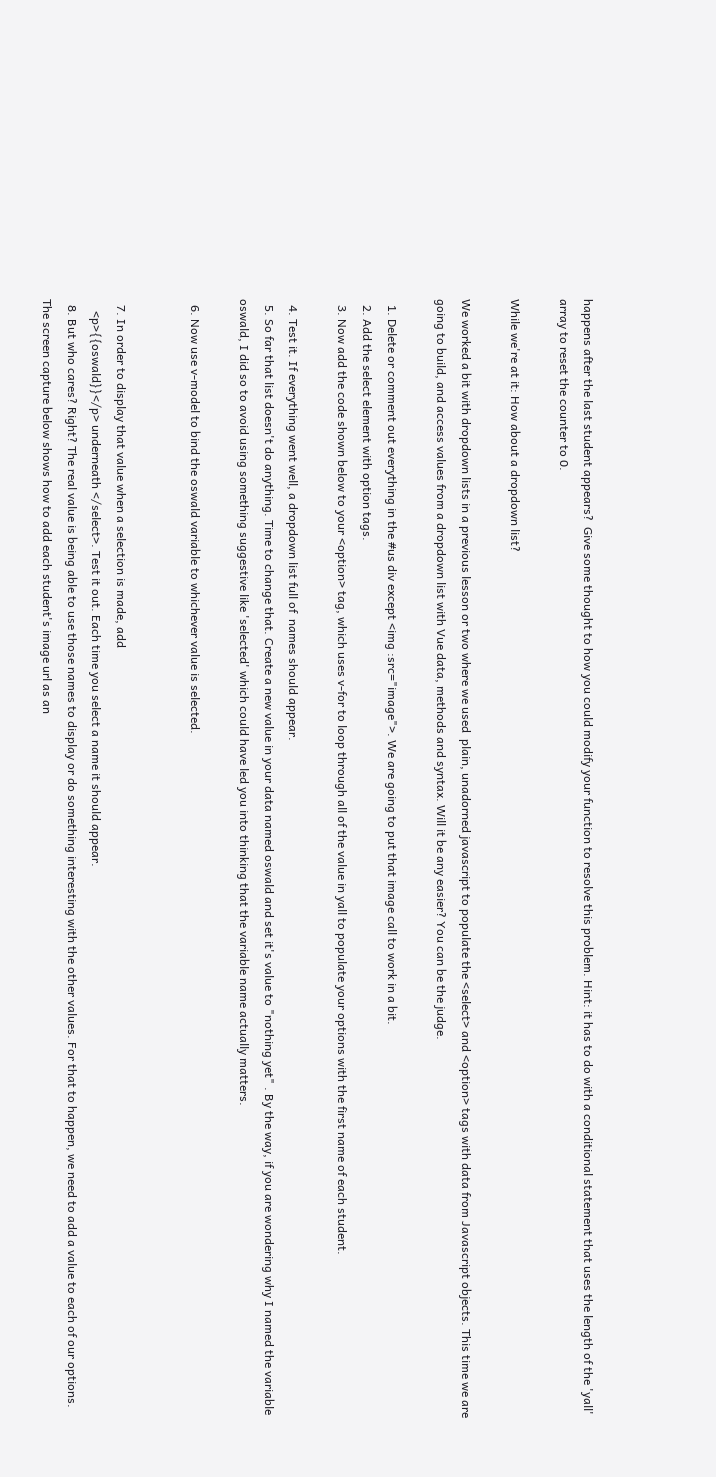happens after the last student appears?  Give some thought to how you could modify your function to resolve this problem. Hint: it has to do with a conditional statement that uses the length of the 'yall' array to reset the counter to 0.

While we're at it: How about a dropdown list?

We worked a bit with dropdown lists in a previous lesson or two where we used  plain, unadorned javascript to populate the <select> and <option> tags with data from Javascript objects. This time we are going to build, and access values from a dropdown list with Vue data, methods and syntax. Will it be any easier? You can be the judge.

  1. Delete or comment out everything in the #us div except <img :src="image">. We are going to put that image call to work in a bit.
  2. Add the select element with option tags.
  3. Now add the code shown below to your <option> tag, which uses v-for to loop through all of the value in yall to populate your options with the first name of each student.

  4. Test it. If everything went well, a dropdown list full of  names should appear.
  5. So far that list doesn't do anything. Time to change that. Create a new value in your data named oswald and set it's value to "nothing yet" . By the way, if you are wondering why I named the variable oswald, I did so to avoid using something suggestive like 'selected' which could have led you into thinking that the variable name actually matters.

  6. Now use v-model to bind the oswald variable to whichever value is selected.


  7. In order to display that value when a selection is made, add
    <p>{{oswald}}</p> underneath </select>. Test it out. Each time you select a name it should appear.
  8. But who cares? Right? The real value is being able to use those names to display or do something interesting with the other values. For that to happen, we need to add a value to each of our options. The screen capture below shows how to add each student's image url as an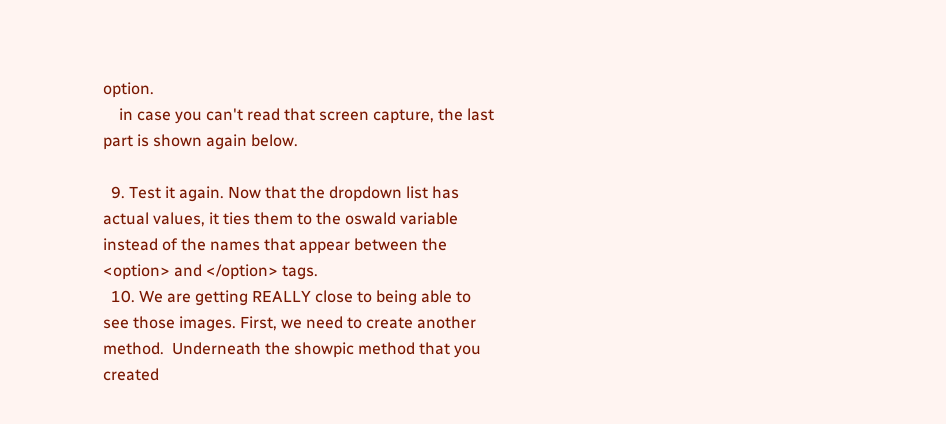option.
    in case you can't read that screen capture, the last part is shown again below.

  9. Test it again. Now that the dropdown list has actual values, it ties them to the oswald variable instead of the names that appear between the <option> and </option> tags.
  10. We are getting REALLY close to being able to see those images. First, we need to create another method.  Underneath the showpic method that you created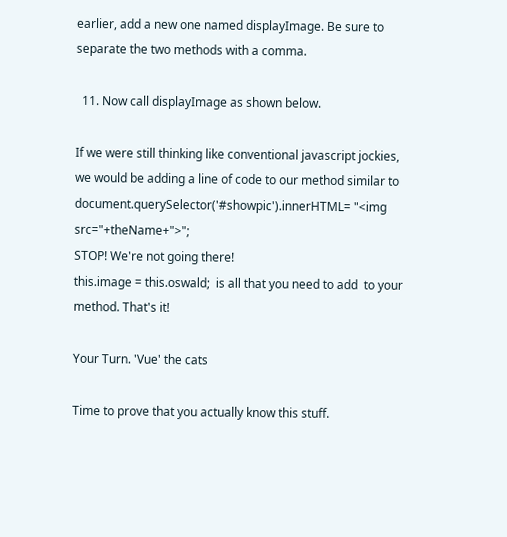earlier, add a new one named displayImage. Be sure to separate the two methods with a comma.

  11. Now call displayImage as shown below.

If we were still thinking like conventional javascript jockies, we would be adding a line of code to our method similar to document.querySelector('#showpic').innerHTML= "<img src="+theName+">";
STOP! We're not going there!
this.image = this.oswald;  is all that you need to add  to your method. That's it!

Your Turn. 'Vue' the cats

Time to prove that you actually know this stuff.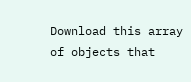Download this array of objects that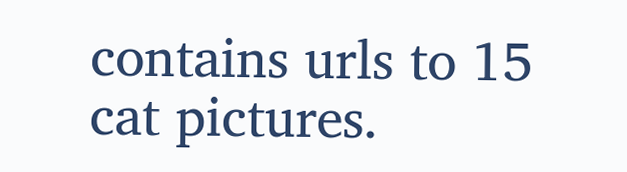contains urls to 15 cat pictures.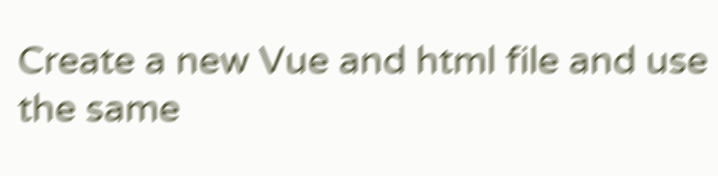Create a new Vue and html file and use the same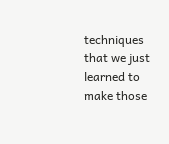techniques that we just learned to make those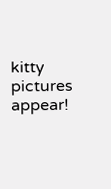kitty pictures appear!